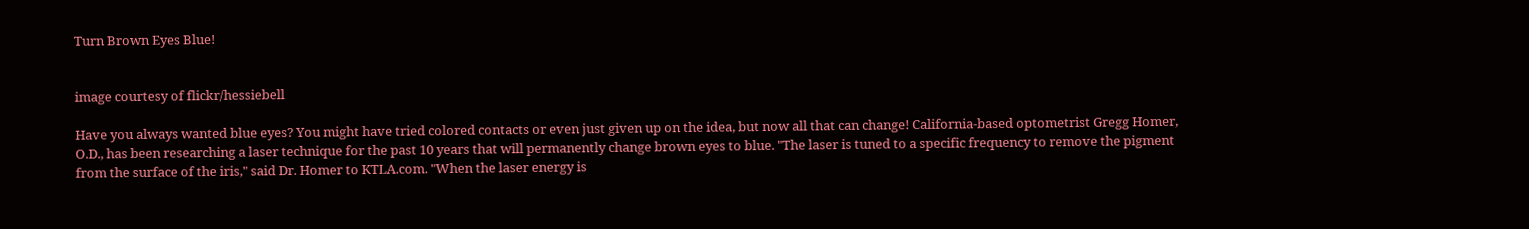Turn Brown Eyes Blue!


image courtesy of flickr/hessiebell

Have you always wanted blue eyes? You might have tried colored contacts or even just given up on the idea, but now all that can change! California-based optometrist Gregg Homer, O.D., has been researching a laser technique for the past 10 years that will permanently change brown eyes to blue. "The laser is tuned to a specific frequency to remove the pigment from the surface of the iris," said Dr. Homer to KTLA.com. "When the laser energy is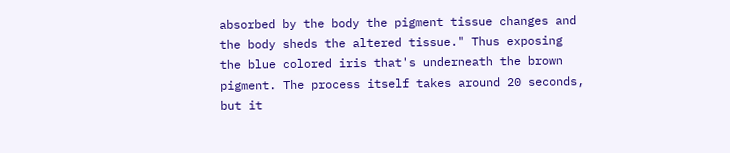absorbed by the body the pigment tissue changes and the body sheds the altered tissue." Thus exposing the blue colored iris that's underneath the brown pigment. The process itself takes around 20 seconds, but it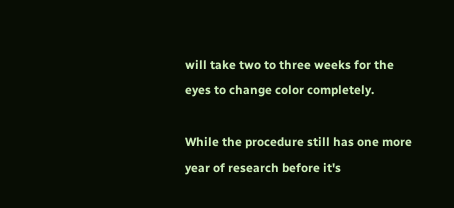will take two to three weeks for the eyes to change color completely.

While the procedure still has one more year of research before it's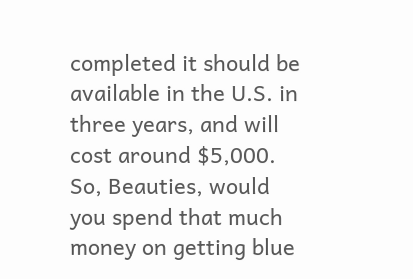completed it should be available in the U.S. in three years, and will cost around $5,000. So, Beauties, would you spend that much money on getting blue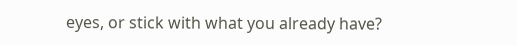eyes, or stick with what you already have?